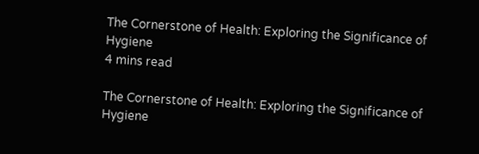The Cornerstone of Health: Exploring the Significance of Hygiene
4 mins read

The Cornerstone of Health: Exploring the Significance of Hygiene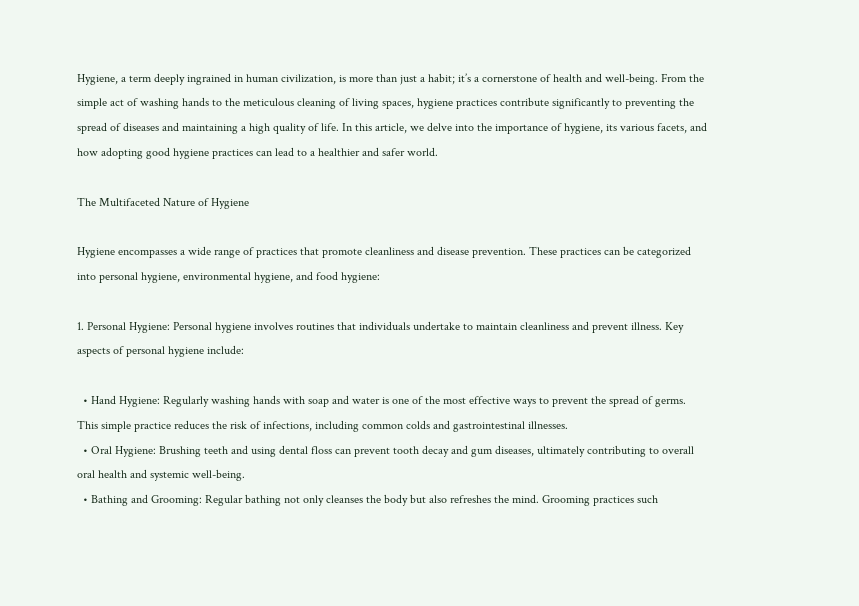Hygiene, a term deeply ingrained in human civilization, is more than just a habit; it’s a cornerstone of health and well-being. From the simple act of washing hands to the meticulous cleaning of living spaces, hygiene practices contribute significantly to preventing the spread of diseases and maintaining a high quality of life. In this article, we delve into the importance of hygiene, its various facets, and how adopting good hygiene practices can lead to a healthier and safer world.

The Multifaceted Nature of Hygiene

Hygiene encompasses a wide range of practices that promote cleanliness and disease prevention. These practices can be categorized into personal hygiene, environmental hygiene, and food hygiene:

1. Personal Hygiene: Personal hygiene involves routines that individuals undertake to maintain cleanliness and prevent illness. Key aspects of personal hygiene include:

  • Hand Hygiene: Regularly washing hands with soap and water is one of the most effective ways to prevent the spread of germs. This simple practice reduces the risk of infections, including common colds and gastrointestinal illnesses.
  • Oral Hygiene: Brushing teeth and using dental floss can prevent tooth decay and gum diseases, ultimately contributing to overall oral health and systemic well-being.
  • Bathing and Grooming: Regular bathing not only cleanses the body but also refreshes the mind. Grooming practices such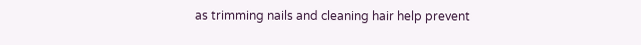as trimming nails and cleaning hair help prevent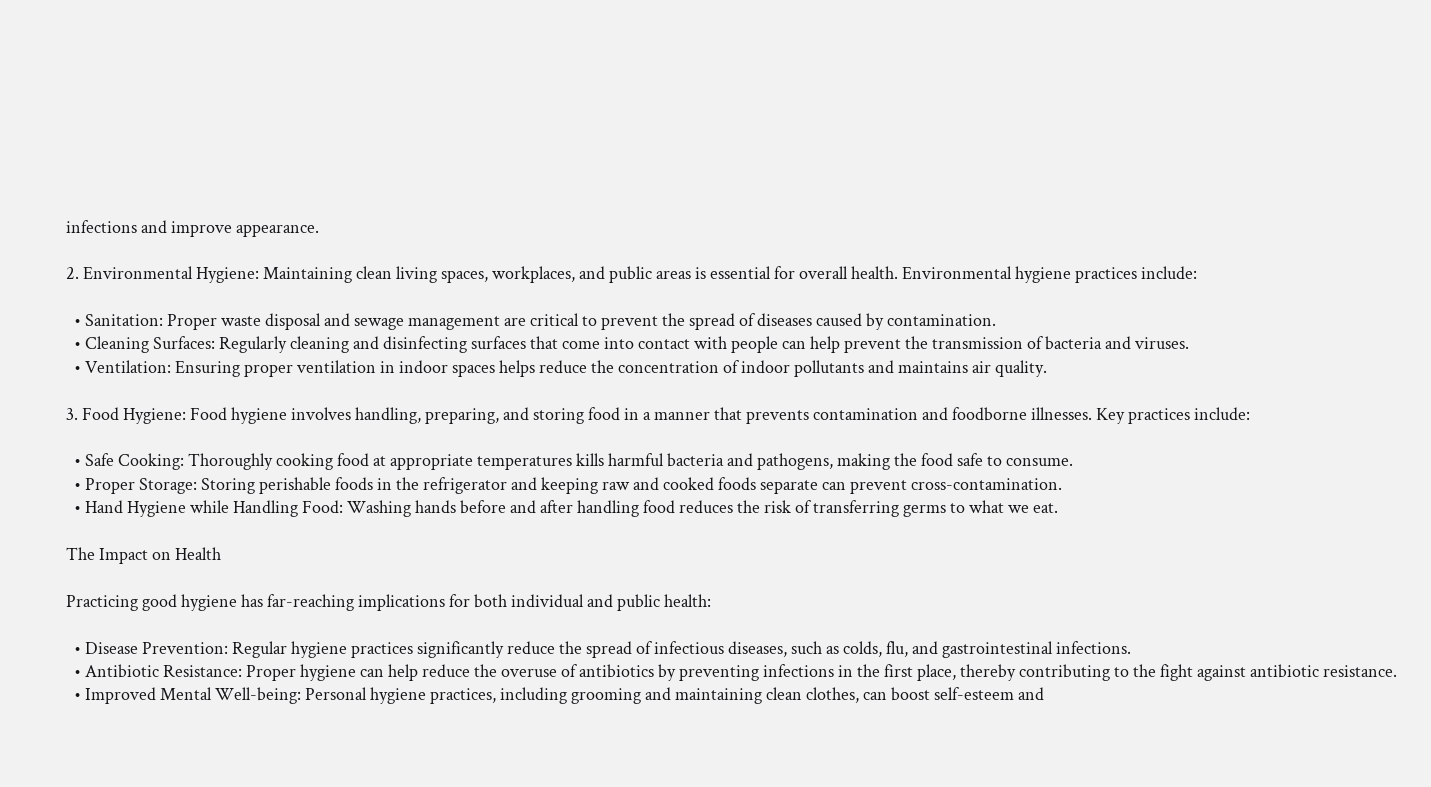infections and improve appearance.

2. Environmental Hygiene: Maintaining clean living spaces, workplaces, and public areas is essential for overall health. Environmental hygiene practices include:

  • Sanitation: Proper waste disposal and sewage management are critical to prevent the spread of diseases caused by contamination.
  • Cleaning Surfaces: Regularly cleaning and disinfecting surfaces that come into contact with people can help prevent the transmission of bacteria and viruses.
  • Ventilation: Ensuring proper ventilation in indoor spaces helps reduce the concentration of indoor pollutants and maintains air quality.

3. Food Hygiene: Food hygiene involves handling, preparing, and storing food in a manner that prevents contamination and foodborne illnesses. Key practices include:

  • Safe Cooking: Thoroughly cooking food at appropriate temperatures kills harmful bacteria and pathogens, making the food safe to consume.
  • Proper Storage: Storing perishable foods in the refrigerator and keeping raw and cooked foods separate can prevent cross-contamination.
  • Hand Hygiene while Handling Food: Washing hands before and after handling food reduces the risk of transferring germs to what we eat.

The Impact on Health

Practicing good hygiene has far-reaching implications for both individual and public health:

  • Disease Prevention: Regular hygiene practices significantly reduce the spread of infectious diseases, such as colds, flu, and gastrointestinal infections.
  • Antibiotic Resistance: Proper hygiene can help reduce the overuse of antibiotics by preventing infections in the first place, thereby contributing to the fight against antibiotic resistance.
  • Improved Mental Well-being: Personal hygiene practices, including grooming and maintaining clean clothes, can boost self-esteem and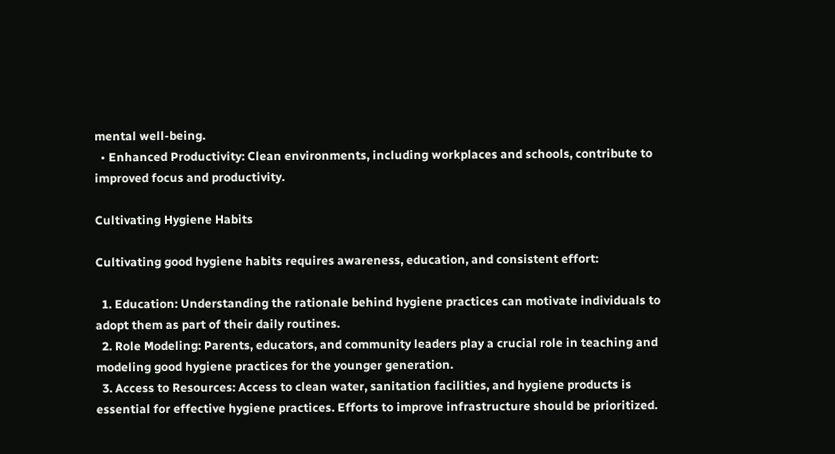mental well-being.
  • Enhanced Productivity: Clean environments, including workplaces and schools, contribute to improved focus and productivity.

Cultivating Hygiene Habits

Cultivating good hygiene habits requires awareness, education, and consistent effort:

  1. Education: Understanding the rationale behind hygiene practices can motivate individuals to adopt them as part of their daily routines.
  2. Role Modeling: Parents, educators, and community leaders play a crucial role in teaching and modeling good hygiene practices for the younger generation.
  3. Access to Resources: Access to clean water, sanitation facilities, and hygiene products is essential for effective hygiene practices. Efforts to improve infrastructure should be prioritized.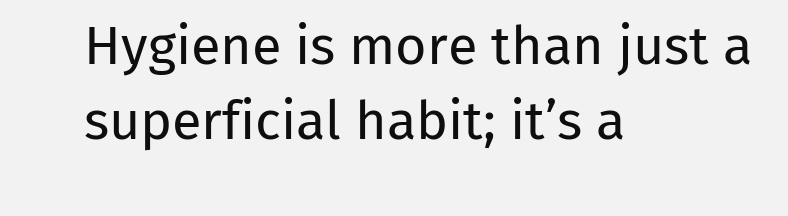Hygiene is more than just a superficial habit; it’s a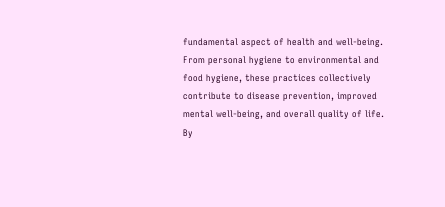fundamental aspect of health and well-being. From personal hygiene to environmental and food hygiene, these practices collectively contribute to disease prevention, improved mental well-being, and overall quality of life. By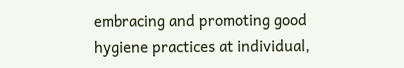embracing and promoting good hygiene practices at individual,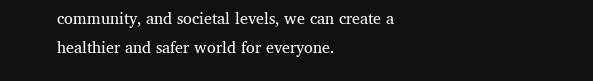community, and societal levels, we can create a healthier and safer world for everyone.